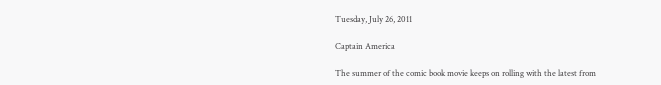Tuesday, July 26, 2011

Captain America

The summer of the comic book movie keeps on rolling with the latest from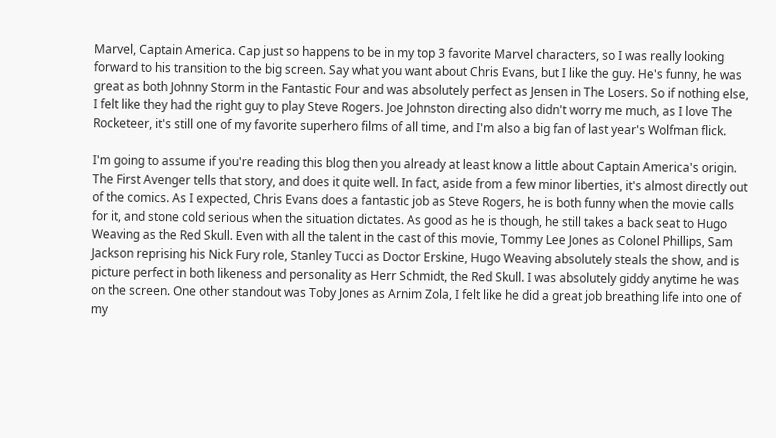Marvel, Captain America. Cap just so happens to be in my top 3 favorite Marvel characters, so I was really looking forward to his transition to the big screen. Say what you want about Chris Evans, but I like the guy. He's funny, he was great as both Johnny Storm in the Fantastic Four and was absolutely perfect as Jensen in The Losers. So if nothing else, I felt like they had the right guy to play Steve Rogers. Joe Johnston directing also didn't worry me much, as I love The Rocketeer, it's still one of my favorite superhero films of all time, and I'm also a big fan of last year's Wolfman flick.

I'm going to assume if you're reading this blog then you already at least know a little about Captain America's origin. The First Avenger tells that story, and does it quite well. In fact, aside from a few minor liberties, it's almost directly out of the comics. As I expected, Chris Evans does a fantastic job as Steve Rogers, he is both funny when the movie calls for it, and stone cold serious when the situation dictates. As good as he is though, he still takes a back seat to Hugo Weaving as the Red Skull. Even with all the talent in the cast of this movie, Tommy Lee Jones as Colonel Phillips, Sam Jackson reprising his Nick Fury role, Stanley Tucci as Doctor Erskine, Hugo Weaving absolutely steals the show, and is picture perfect in both likeness and personality as Herr Schmidt, the Red Skull. I was absolutely giddy anytime he was on the screen. One other standout was Toby Jones as Arnim Zola, I felt like he did a great job breathing life into one of my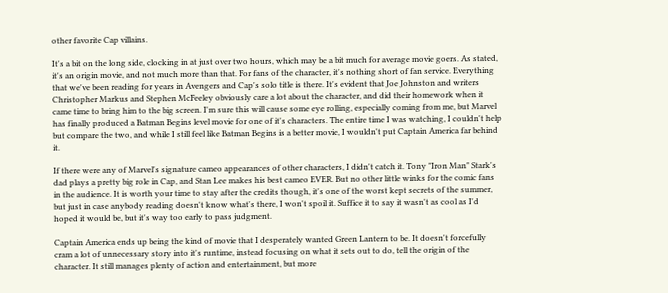other favorite Cap villains.

It's a bit on the long side, clocking in at just over two hours, which may be a bit much for average movie goers. As stated, it's an origin movie, and not much more than that. For fans of the character, it's nothing short of fan service. Everything that we've been reading for years in Avengers and Cap's solo title is there. It's evident that Joe Johnston and writers Christopher Markus and Stephen McFeeley obviously care a lot about the character, and did their homework when it came time to bring him to the big screen. I'm sure this will cause some eye rolling, especially coming from me, but Marvel has finally produced a Batman Begins level movie for one of it's characters. The entire time I was watching, I couldn't help but compare the two, and while I still feel like Batman Begins is a better movie, I wouldn't put Captain America far behind it.

If there were any of Marvel's signature cameo appearances of other characters, I didn't catch it. Tony "Iron Man" Stark's dad plays a pretty big role in Cap, and Stan Lee makes his best cameo EVER. But no other little winks for the comic fans in the audience. It is worth your time to stay after the credits though, it's one of the worst kept secrets of the summer, but just in case anybody reading doesn't know what's there, I won't spoil it. Suffice it to say it wasn't as cool as I'd hoped it would be, but it's way too early to pass judgment.

Captain America ends up being the kind of movie that I desperately wanted Green Lantern to be. It doesn't forcefully cram a lot of unnecessary story into it's runtime, instead focusing on what it sets out to do, tell the origin of the character. It still manages plenty of action and entertainment, but more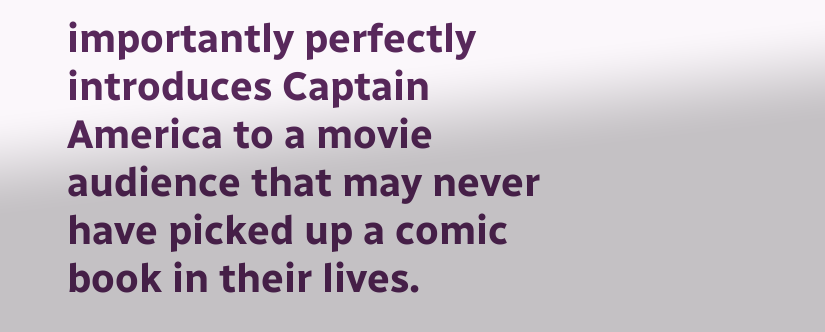importantly perfectly introduces Captain America to a movie audience that may never have picked up a comic book in their lives.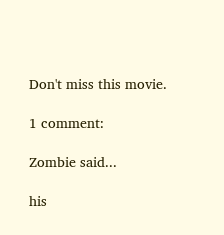Don't miss this movie.

1 comment:

Zombie said...

his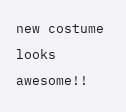new costume looks awesome!!